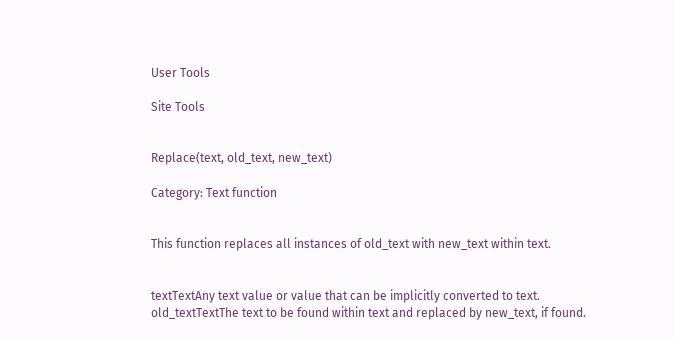User Tools

Site Tools


Replace(text, old_text, new_text)

Category: Text function


This function replaces all instances of old_text with new_text within text.


textTextAny text value or value that can be implicitly converted to text.
old_textTextThe text to be found within text and replaced by new_text, if found.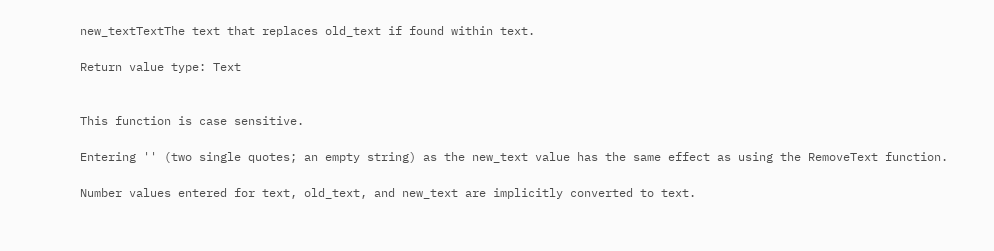new_textTextThe text that replaces old_text if found within text.

Return value type: Text


This function is case sensitive.

Entering '' (two single quotes; an empty string) as the new_text value has the same effect as using the RemoveText function.

Number values entered for text, old_text, and new_text are implicitly converted to text.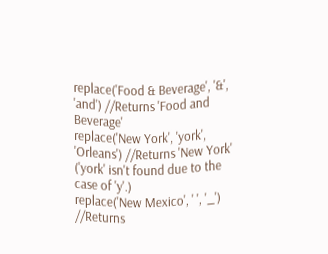replace('Food & Beverage', '&', 'and') //Returns 'Food and Beverage'
replace('New York', 'york', 'Orleans') //Returns 'New York' ('york' isn't found due to the case of 'y'.)
replace('New Mexico', ' ', '_') //Returns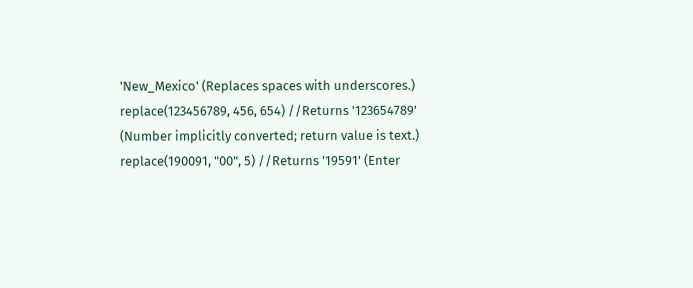'New_Mexico' (Replaces spaces with underscores.)
replace(123456789, 456, 654) //Returns '123654789' (Number implicitly converted; return value is text.)
replace(190091, "00", 5) //Returns '19591' (Enter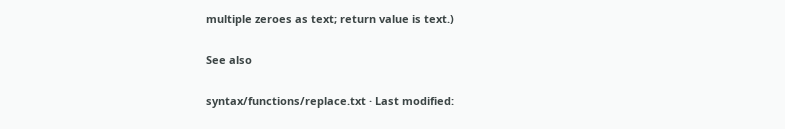multiple zeroes as text; return value is text.)

See also

syntax/functions/replace.txt · Last modified: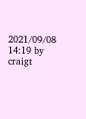2021/09/08 14:19 by craigt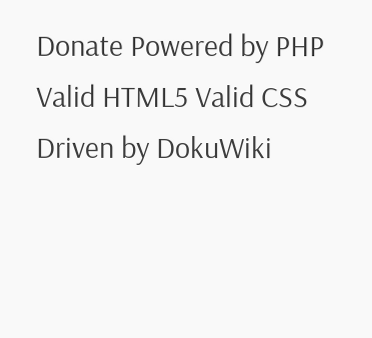Donate Powered by PHP Valid HTML5 Valid CSS Driven by DokuWiki